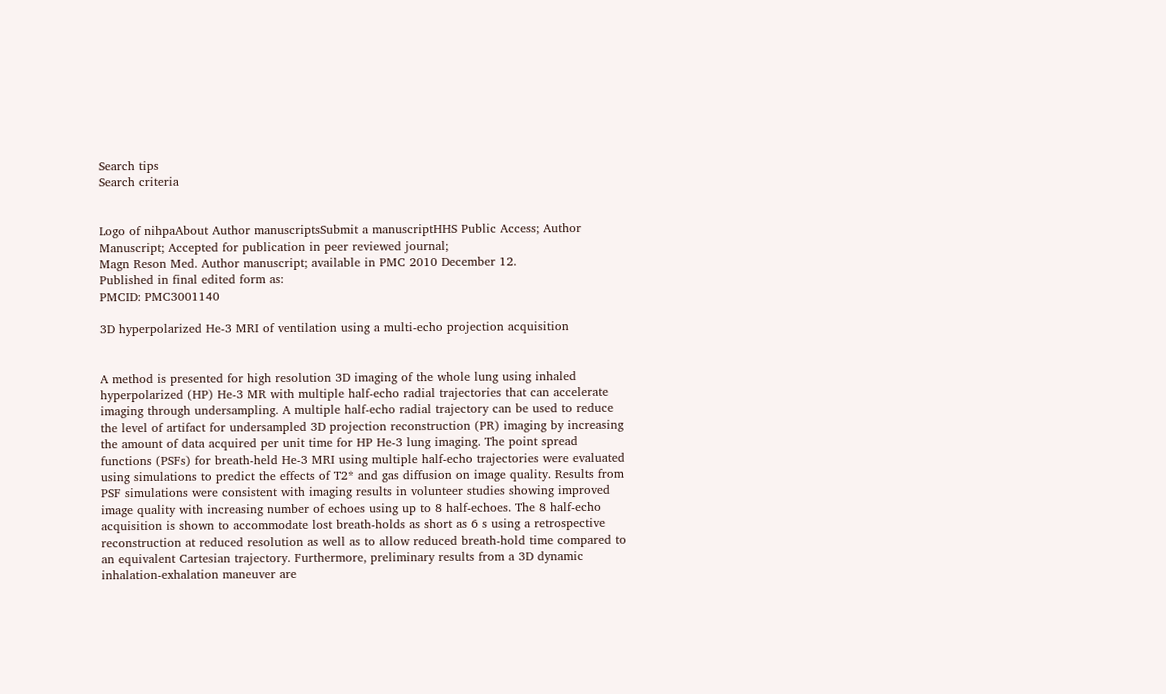Search tips
Search criteria


Logo of nihpaAbout Author manuscriptsSubmit a manuscriptHHS Public Access; Author Manuscript; Accepted for publication in peer reviewed journal;
Magn Reson Med. Author manuscript; available in PMC 2010 December 12.
Published in final edited form as:
PMCID: PMC3001140

3D hyperpolarized He-3 MRI of ventilation using a multi-echo projection acquisition


A method is presented for high resolution 3D imaging of the whole lung using inhaled hyperpolarized (HP) He-3 MR with multiple half-echo radial trajectories that can accelerate imaging through undersampling. A multiple half-echo radial trajectory can be used to reduce the level of artifact for undersampled 3D projection reconstruction (PR) imaging by increasing the amount of data acquired per unit time for HP He-3 lung imaging. The point spread functions (PSFs) for breath-held He-3 MRI using multiple half-echo trajectories were evaluated using simulations to predict the effects of T2* and gas diffusion on image quality. Results from PSF simulations were consistent with imaging results in volunteer studies showing improved image quality with increasing number of echoes using up to 8 half-echoes. The 8 half-echo acquisition is shown to accommodate lost breath-holds as short as 6 s using a retrospective reconstruction at reduced resolution as well as to allow reduced breath-hold time compared to an equivalent Cartesian trajectory. Furthermore, preliminary results from a 3D dynamic inhalation-exhalation maneuver are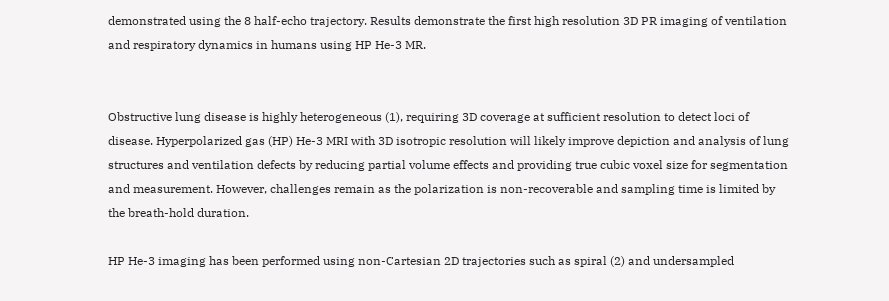demonstrated using the 8 half-echo trajectory. Results demonstrate the first high resolution 3D PR imaging of ventilation and respiratory dynamics in humans using HP He-3 MR.


Obstructive lung disease is highly heterogeneous (1), requiring 3D coverage at sufficient resolution to detect loci of disease. Hyperpolarized gas (HP) He-3 MRI with 3D isotropic resolution will likely improve depiction and analysis of lung structures and ventilation defects by reducing partial volume effects and providing true cubic voxel size for segmentation and measurement. However, challenges remain as the polarization is non-recoverable and sampling time is limited by the breath-hold duration.

HP He-3 imaging has been performed using non-Cartesian 2D trajectories such as spiral (2) and undersampled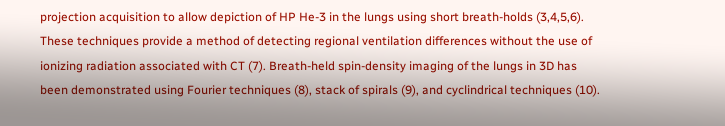projection acquisition to allow depiction of HP He-3 in the lungs using short breath-holds (3,4,5,6). These techniques provide a method of detecting regional ventilation differences without the use of ionizing radiation associated with CT (7). Breath-held spin-density imaging of the lungs in 3D has been demonstrated using Fourier techniques (8), stack of spirals (9), and cyclindrical techniques (10).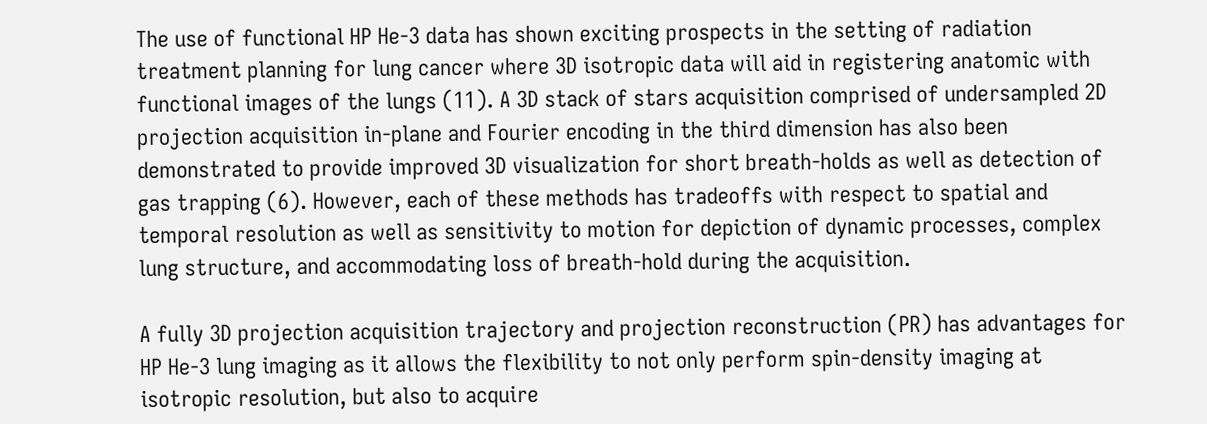The use of functional HP He-3 data has shown exciting prospects in the setting of radiation treatment planning for lung cancer where 3D isotropic data will aid in registering anatomic with functional images of the lungs (11). A 3D stack of stars acquisition comprised of undersampled 2D projection acquisition in-plane and Fourier encoding in the third dimension has also been demonstrated to provide improved 3D visualization for short breath-holds as well as detection of gas trapping (6). However, each of these methods has tradeoffs with respect to spatial and temporal resolution as well as sensitivity to motion for depiction of dynamic processes, complex lung structure, and accommodating loss of breath-hold during the acquisition.

A fully 3D projection acquisition trajectory and projection reconstruction (PR) has advantages for HP He-3 lung imaging as it allows the flexibility to not only perform spin-density imaging at isotropic resolution, but also to acquire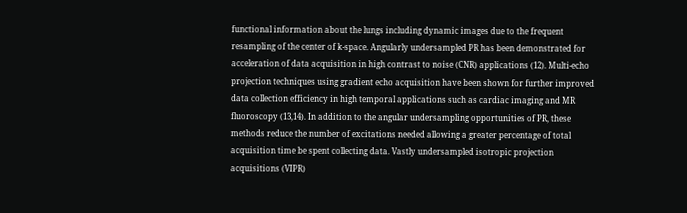functional information about the lungs including dynamic images due to the frequent resampling of the center of k-space. Angularly undersampled PR has been demonstrated for acceleration of data acquisition in high contrast to noise (CNR) applications (12). Multi-echo projection techniques using gradient echo acquisition have been shown for further improved data collection efficiency in high temporal applications such as cardiac imaging and MR fluoroscopy (13,14). In addition to the angular undersampling opportunities of PR, these methods reduce the number of excitations needed allowing a greater percentage of total acquisition time be spent collecting data. Vastly undersampled isotropic projection acquisitions (VIPR)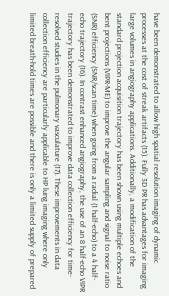have been demonstrated to allow high spatial resolution imaging of dynamic processes at the cost of streak artifacts (15). Fully 3D PR has advantages for imaging large volumes in angiography applications. Additionally, a modification of the standard projection acquisition trajectory has been shown using multiple echoes and bent projections (VIPR-ME) to improve the angular sampling and signal to noise ratio (SNR) efficiency (SNR/scan time) when going from a radial (1 half-echo) to a 4 half-echo trajectory (16). In contrast enhanced angiography, the use of an 8 half-echo VIPR trajectory has been demonstrated to improve data collection efficiency for time-resolved studies in the pulmonary vasculature (17). These improvements in data collection efficiency are particularly applicable to HP lung imaging where only limited breath-hold times are possible and there is only a limited supply of prepared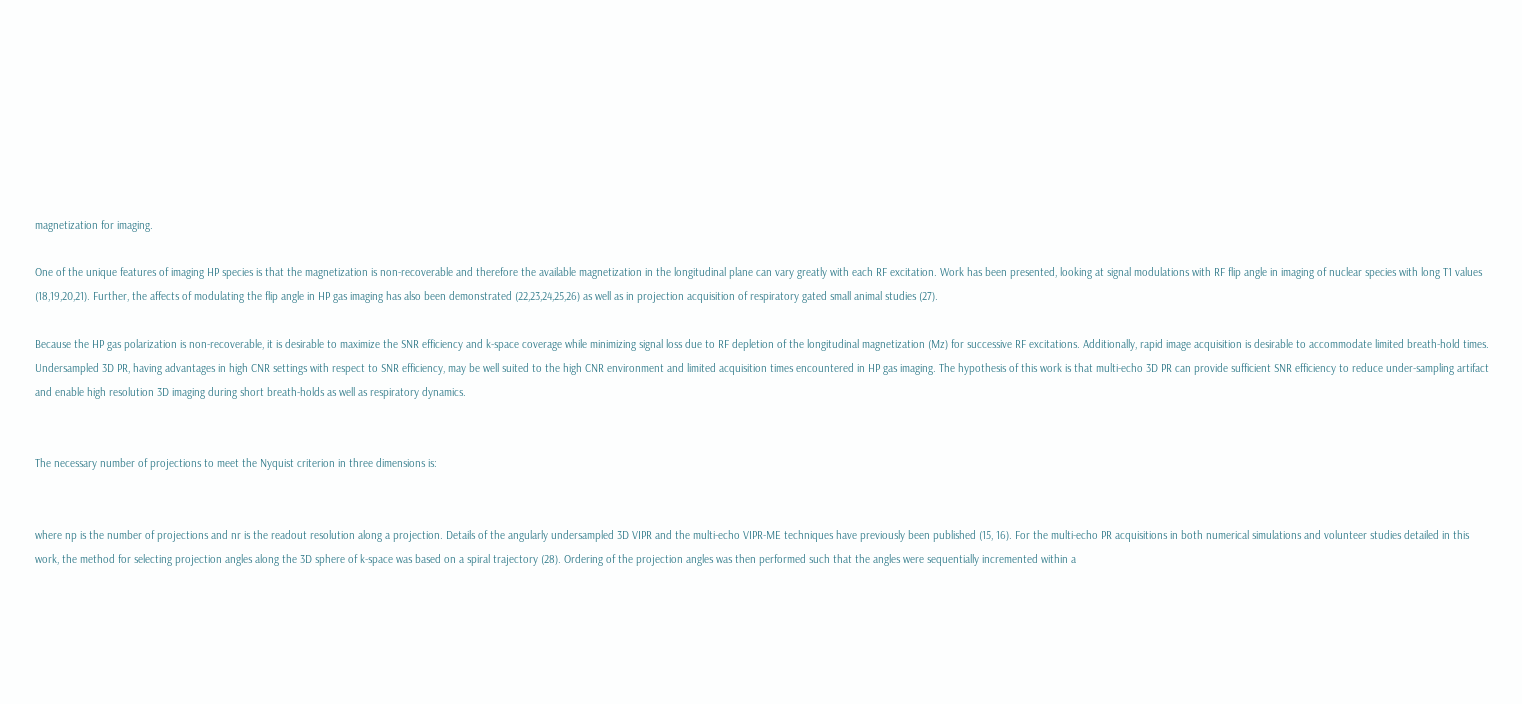magnetization for imaging.

One of the unique features of imaging HP species is that the magnetization is non-recoverable and therefore the available magnetization in the longitudinal plane can vary greatly with each RF excitation. Work has been presented, looking at signal modulations with RF flip angle in imaging of nuclear species with long T1 values (18,19,20,21). Further, the affects of modulating the flip angle in HP gas imaging has also been demonstrated (22,23,24,25,26) as well as in projection acquisition of respiratory gated small animal studies (27).

Because the HP gas polarization is non-recoverable, it is desirable to maximize the SNR efficiency and k-space coverage while minimizing signal loss due to RF depletion of the longitudinal magnetization (Mz) for successive RF excitations. Additionally, rapid image acquisition is desirable to accommodate limited breath-hold times. Undersampled 3D PR, having advantages in high CNR settings with respect to SNR efficiency, may be well suited to the high CNR environment and limited acquisition times encountered in HP gas imaging. The hypothesis of this work is that multi-echo 3D PR can provide sufficient SNR efficiency to reduce under-sampling artifact and enable high resolution 3D imaging during short breath-holds as well as respiratory dynamics.


The necessary number of projections to meet the Nyquist criterion in three dimensions is:


where np is the number of projections and nr is the readout resolution along a projection. Details of the angularly undersampled 3D VIPR and the multi-echo VIPR-ME techniques have previously been published (15, 16). For the multi-echo PR acquisitions in both numerical simulations and volunteer studies detailed in this work, the method for selecting projection angles along the 3D sphere of k-space was based on a spiral trajectory (28). Ordering of the projection angles was then performed such that the angles were sequentially incremented within a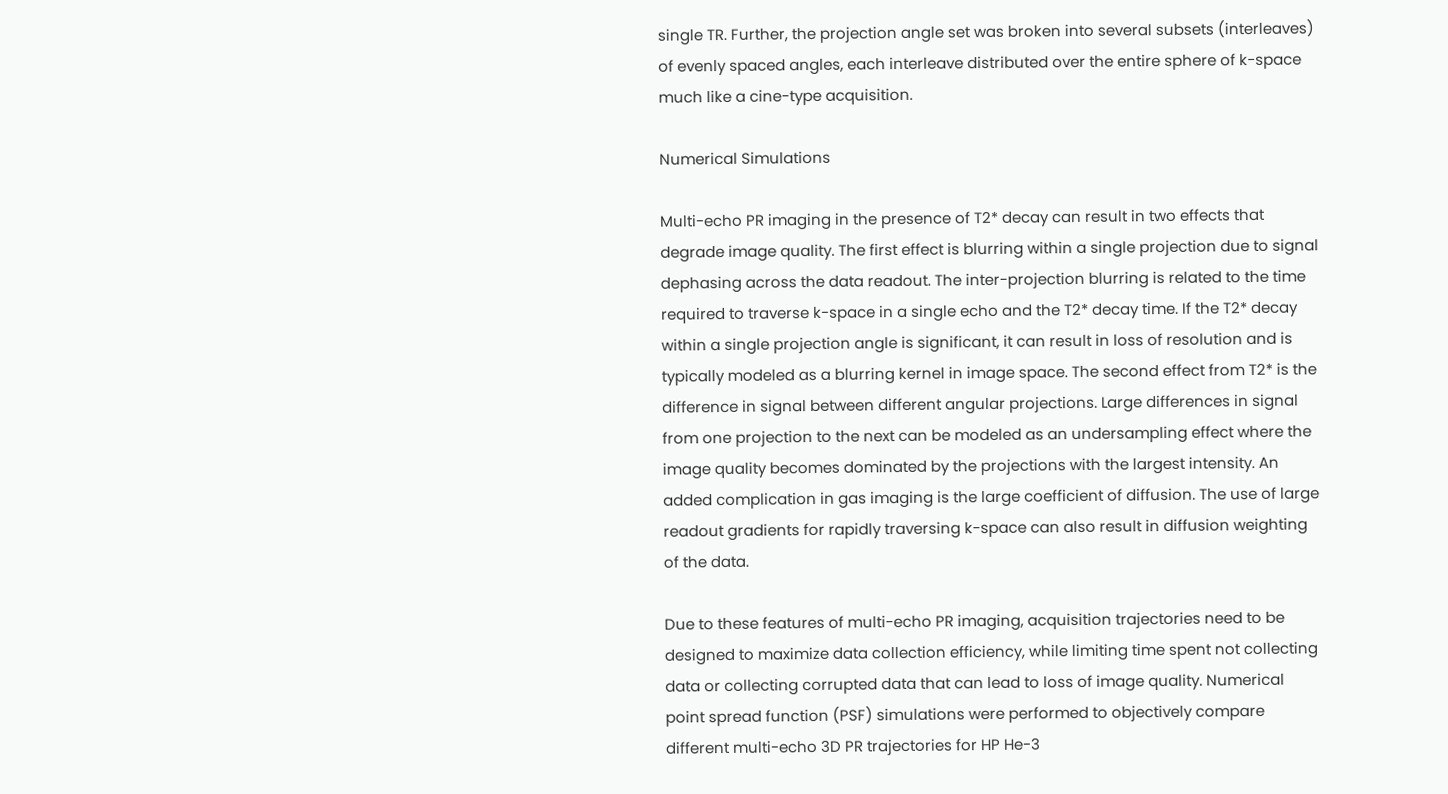single TR. Further, the projection angle set was broken into several subsets (interleaves) of evenly spaced angles, each interleave distributed over the entire sphere of k-space much like a cine-type acquisition.

Numerical Simulations

Multi-echo PR imaging in the presence of T2* decay can result in two effects that degrade image quality. The first effect is blurring within a single projection due to signal dephasing across the data readout. The inter-projection blurring is related to the time required to traverse k-space in a single echo and the T2* decay time. If the T2* decay within a single projection angle is significant, it can result in loss of resolution and is typically modeled as a blurring kernel in image space. The second effect from T2* is the difference in signal between different angular projections. Large differences in signal from one projection to the next can be modeled as an undersampling effect where the image quality becomes dominated by the projections with the largest intensity. An added complication in gas imaging is the large coefficient of diffusion. The use of large readout gradients for rapidly traversing k-space can also result in diffusion weighting of the data.

Due to these features of multi-echo PR imaging, acquisition trajectories need to be designed to maximize data collection efficiency, while limiting time spent not collecting data or collecting corrupted data that can lead to loss of image quality. Numerical point spread function (PSF) simulations were performed to objectively compare different multi-echo 3D PR trajectories for HP He-3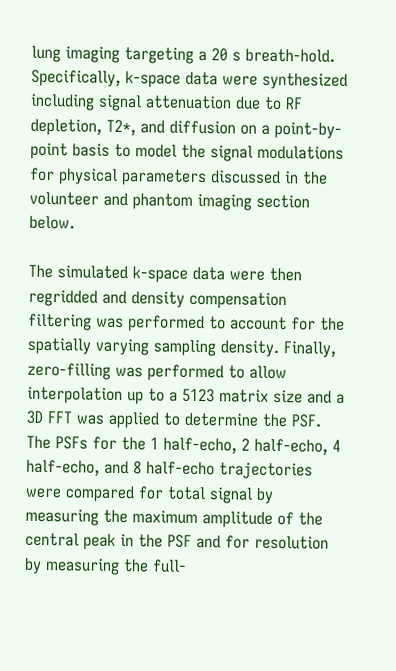lung imaging targeting a 20 s breath-hold. Specifically, k-space data were synthesized including signal attenuation due to RF depletion, T2*, and diffusion on a point-by-point basis to model the signal modulations for physical parameters discussed in the volunteer and phantom imaging section below.

The simulated k-space data were then regridded and density compensation filtering was performed to account for the spatially varying sampling density. Finally, zero-filling was performed to allow interpolation up to a 5123 matrix size and a 3D FFT was applied to determine the PSF. The PSFs for the 1 half-echo, 2 half-echo, 4 half-echo, and 8 half-echo trajectories were compared for total signal by measuring the maximum amplitude of the central peak in the PSF and for resolution by measuring the full-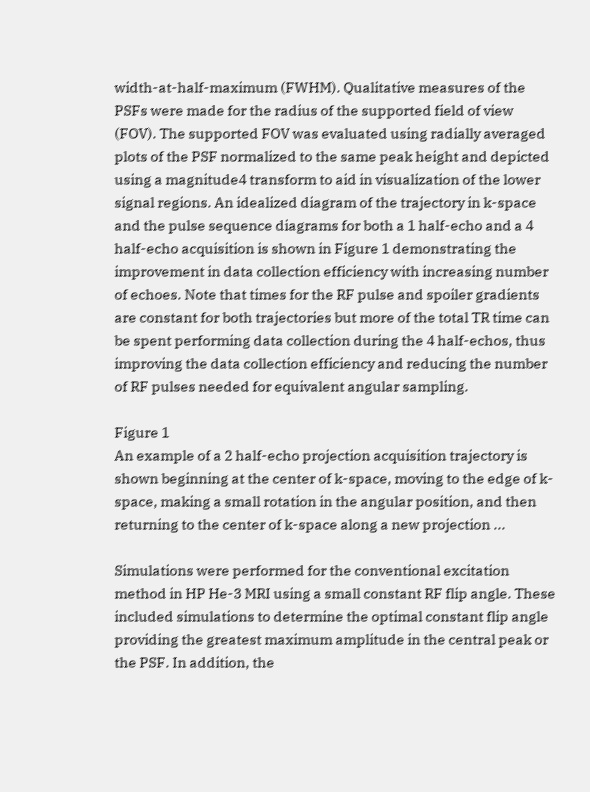width-at-half-maximum (FWHM). Qualitative measures of the PSFs were made for the radius of the supported field of view (FOV). The supported FOV was evaluated using radially averaged plots of the PSF normalized to the same peak height and depicted using a magnitude4 transform to aid in visualization of the lower signal regions. An idealized diagram of the trajectory in k-space and the pulse sequence diagrams for both a 1 half-echo and a 4 half-echo acquisition is shown in Figure 1 demonstrating the improvement in data collection efficiency with increasing number of echoes. Note that times for the RF pulse and spoiler gradients are constant for both trajectories but more of the total TR time can be spent performing data collection during the 4 half-echos, thus improving the data collection efficiency and reducing the number of RF pulses needed for equivalent angular sampling.

Figure 1
An example of a 2 half-echo projection acquisition trajectory is shown beginning at the center of k-space, moving to the edge of k-space, making a small rotation in the angular position, and then returning to the center of k-space along a new projection ...

Simulations were performed for the conventional excitation method in HP He-3 MRI using a small constant RF flip angle. These included simulations to determine the optimal constant flip angle providing the greatest maximum amplitude in the central peak or the PSF. In addition, the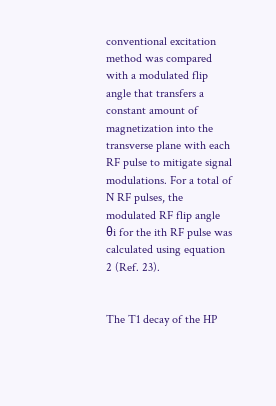conventional excitation method was compared with a modulated flip angle that transfers a constant amount of magnetization into the transverse plane with each RF pulse to mitigate signal modulations. For a total of N RF pulses, the modulated RF flip angle θi for the ith RF pulse was calculated using equation 2 (Ref. 23).


The T1 decay of the HP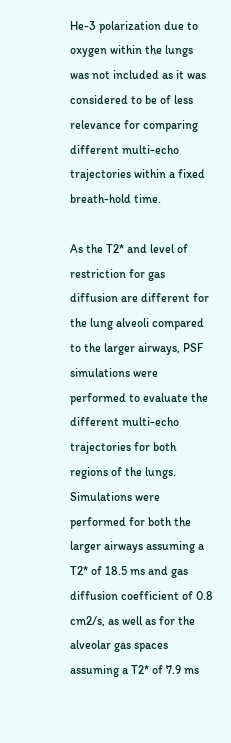He-3 polarization due to oxygen within the lungs was not included as it was considered to be of less relevance for comparing different multi-echo trajectories within a fixed breath-hold time.

As the T2* and level of restriction for gas diffusion are different for the lung alveoli compared to the larger airways, PSF simulations were performed to evaluate the different multi-echo trajectories for both regions of the lungs. Simulations were performed for both the larger airways assuming a T2* of 18.5 ms and gas diffusion coefficient of 0.8 cm2/s, as well as for the alveolar gas spaces assuming a T2* of 7.9 ms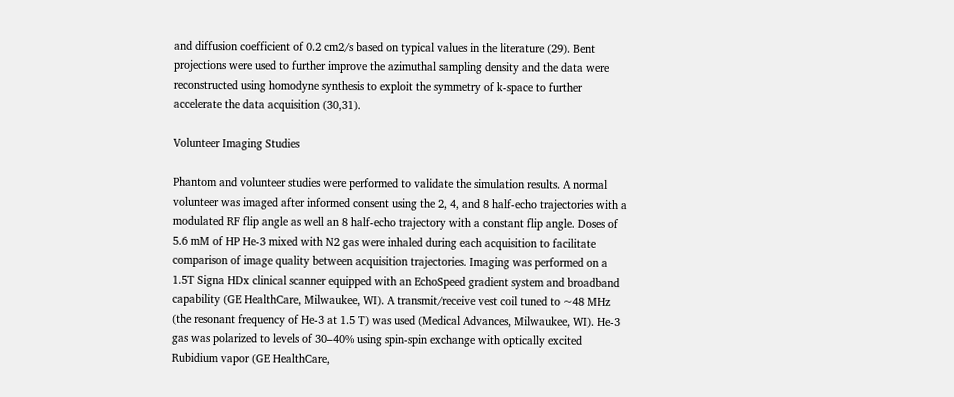and diffusion coefficient of 0.2 cm2/s based on typical values in the literature (29). Bent projections were used to further improve the azimuthal sampling density and the data were reconstructed using homodyne synthesis to exploit the symmetry of k-space to further accelerate the data acquisition (30,31).

Volunteer Imaging Studies

Phantom and volunteer studies were performed to validate the simulation results. A normal volunteer was imaged after informed consent using the 2, 4, and 8 half-echo trajectories with a modulated RF flip angle as well an 8 half-echo trajectory with a constant flip angle. Doses of 5.6 mM of HP He-3 mixed with N2 gas were inhaled during each acquisition to facilitate comparison of image quality between acquisition trajectories. Imaging was performed on a 1.5T Signa HDx clinical scanner equipped with an EchoSpeed gradient system and broadband capability (GE HealthCare, Milwaukee, WI). A transmit/receive vest coil tuned to ~48 MHz (the resonant frequency of He-3 at 1.5 T) was used (Medical Advances, Milwaukee, WI). He-3 gas was polarized to levels of 30–40% using spin-spin exchange with optically excited Rubidium vapor (GE HealthCare,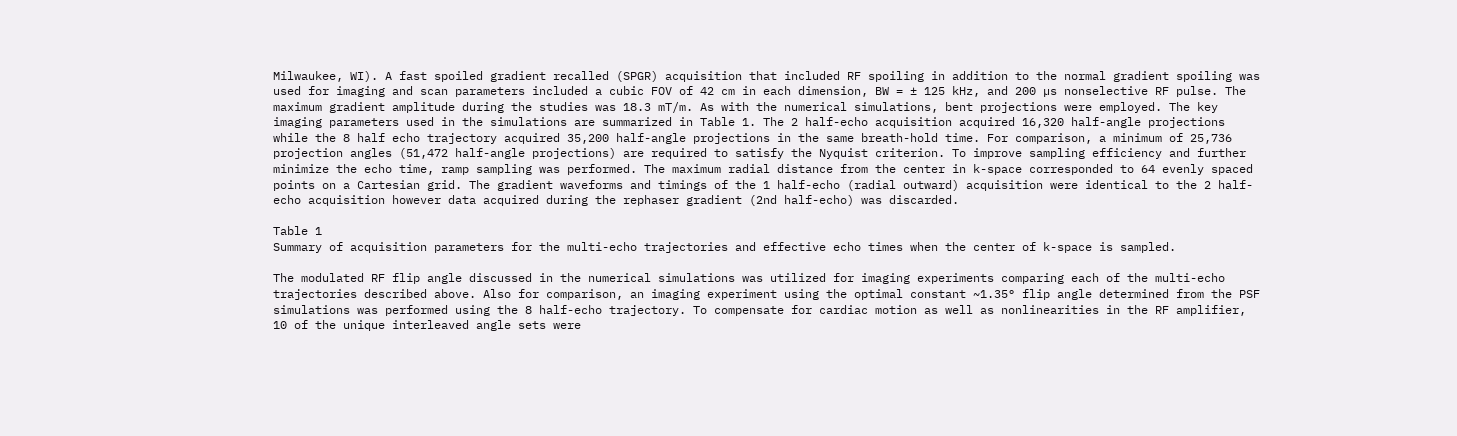Milwaukee, WI). A fast spoiled gradient recalled (SPGR) acquisition that included RF spoiling in addition to the normal gradient spoiling was used for imaging and scan parameters included a cubic FOV of 42 cm in each dimension, BW = ± 125 kHz, and 200 µs nonselective RF pulse. The maximum gradient amplitude during the studies was 18.3 mT/m. As with the numerical simulations, bent projections were employed. The key imaging parameters used in the simulations are summarized in Table 1. The 2 half-echo acquisition acquired 16,320 half-angle projections while the 8 half echo trajectory acquired 35,200 half-angle projections in the same breath-hold time. For comparison, a minimum of 25,736 projection angles (51,472 half-angle projections) are required to satisfy the Nyquist criterion. To improve sampling efficiency and further minimize the echo time, ramp sampling was performed. The maximum radial distance from the center in k-space corresponded to 64 evenly spaced points on a Cartesian grid. The gradient waveforms and timings of the 1 half-echo (radial outward) acquisition were identical to the 2 half-echo acquisition however data acquired during the rephaser gradient (2nd half-echo) was discarded.

Table 1
Summary of acquisition parameters for the multi-echo trajectories and effective echo times when the center of k-space is sampled.

The modulated RF flip angle discussed in the numerical simulations was utilized for imaging experiments comparing each of the multi-echo trajectories described above. Also for comparison, an imaging experiment using the optimal constant ~1.35° flip angle determined from the PSF simulations was performed using the 8 half-echo trajectory. To compensate for cardiac motion as well as nonlinearities in the RF amplifier, 10 of the unique interleaved angle sets were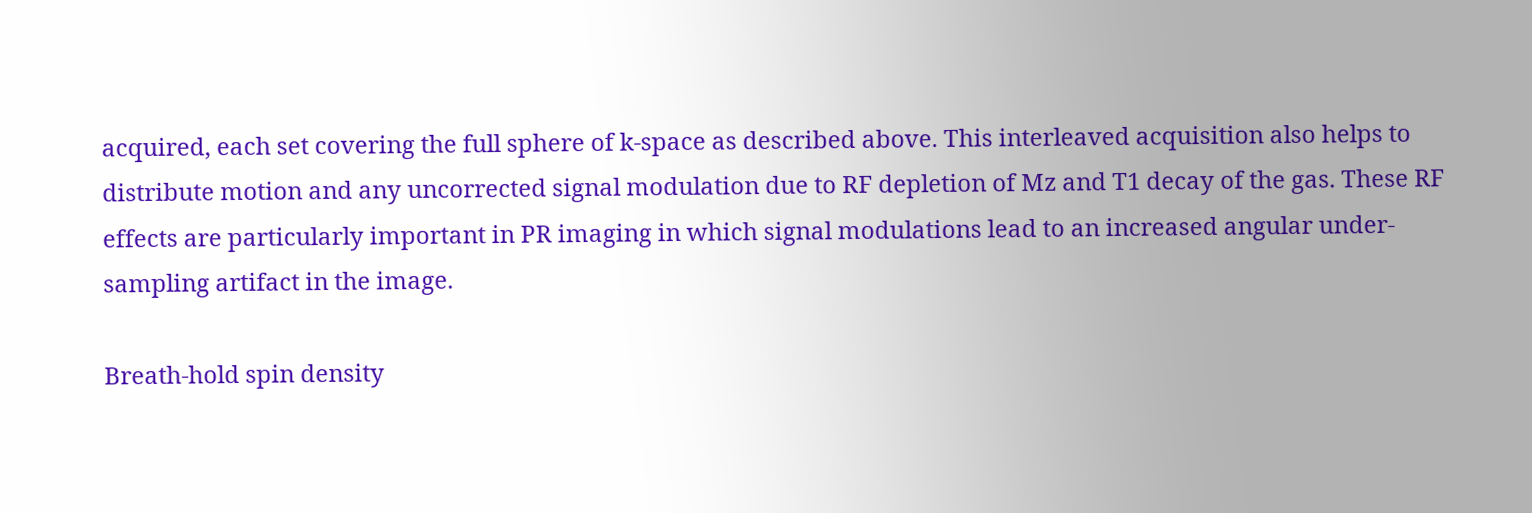acquired, each set covering the full sphere of k-space as described above. This interleaved acquisition also helps to distribute motion and any uncorrected signal modulation due to RF depletion of Mz and T1 decay of the gas. These RF effects are particularly important in PR imaging in which signal modulations lead to an increased angular under-sampling artifact in the image.

Breath-hold spin density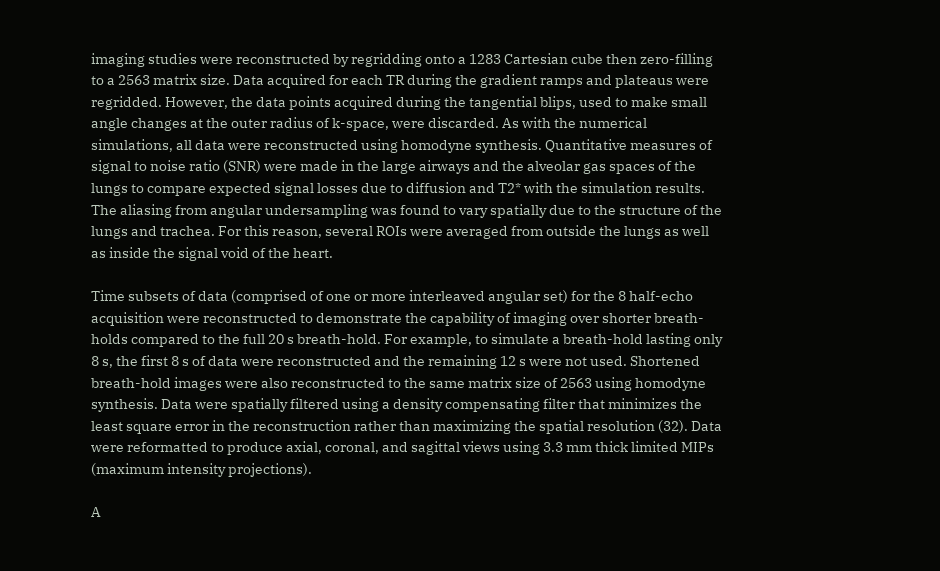imaging studies were reconstructed by regridding onto a 1283 Cartesian cube then zero-filling to a 2563 matrix size. Data acquired for each TR during the gradient ramps and plateaus were regridded. However, the data points acquired during the tangential blips, used to make small angle changes at the outer radius of k-space, were discarded. As with the numerical simulations, all data were reconstructed using homodyne synthesis. Quantitative measures of signal to noise ratio (SNR) were made in the large airways and the alveolar gas spaces of the lungs to compare expected signal losses due to diffusion and T2* with the simulation results. The aliasing from angular undersampling was found to vary spatially due to the structure of the lungs and trachea. For this reason, several ROIs were averaged from outside the lungs as well as inside the signal void of the heart.

Time subsets of data (comprised of one or more interleaved angular set) for the 8 half-echo acquisition were reconstructed to demonstrate the capability of imaging over shorter breath-holds compared to the full 20 s breath-hold. For example, to simulate a breath-hold lasting only 8 s, the first 8 s of data were reconstructed and the remaining 12 s were not used. Shortened breath-hold images were also reconstructed to the same matrix size of 2563 using homodyne synthesis. Data were spatially filtered using a density compensating filter that minimizes the least square error in the reconstruction rather than maximizing the spatial resolution (32). Data were reformatted to produce axial, coronal, and sagittal views using 3.3 mm thick limited MIPs (maximum intensity projections).

A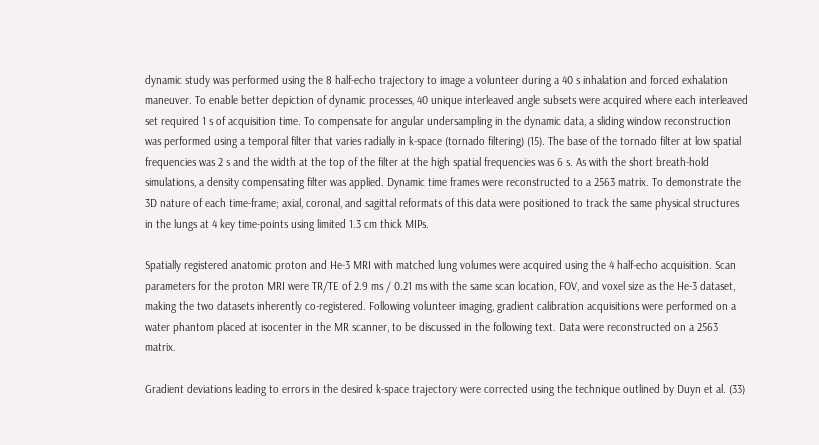dynamic study was performed using the 8 half-echo trajectory to image a volunteer during a 40 s inhalation and forced exhalation maneuver. To enable better depiction of dynamic processes, 40 unique interleaved angle subsets were acquired where each interleaved set required 1 s of acquisition time. To compensate for angular undersampling in the dynamic data, a sliding window reconstruction was performed using a temporal filter that varies radially in k-space (tornado filtering) (15). The base of the tornado filter at low spatial frequencies was 2 s and the width at the top of the filter at the high spatial frequencies was 6 s. As with the short breath-hold simulations, a density compensating filter was applied. Dynamic time frames were reconstructed to a 2563 matrix. To demonstrate the 3D nature of each time-frame; axial, coronal, and sagittal reformats of this data were positioned to track the same physical structures in the lungs at 4 key time-points using limited 1.3 cm thick MIPs.

Spatially registered anatomic proton and He-3 MRI with matched lung volumes were acquired using the 4 half-echo acquisition. Scan parameters for the proton MRI were TR/TE of 2.9 ms / 0.21 ms with the same scan location, FOV, and voxel size as the He-3 dataset, making the two datasets inherently co-registered. Following volunteer imaging, gradient calibration acquisitions were performed on a water phantom placed at isocenter in the MR scanner, to be discussed in the following text. Data were reconstructed on a 2563 matrix.

Gradient deviations leading to errors in the desired k-space trajectory were corrected using the technique outlined by Duyn et al. (33)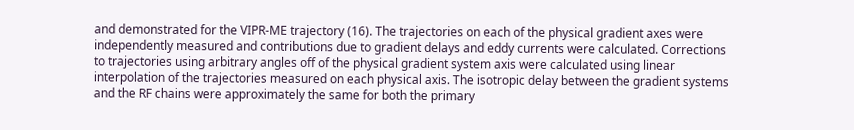and demonstrated for the VIPR-ME trajectory (16). The trajectories on each of the physical gradient axes were independently measured and contributions due to gradient delays and eddy currents were calculated. Corrections to trajectories using arbitrary angles off of the physical gradient system axis were calculated using linear interpolation of the trajectories measured on each physical axis. The isotropic delay between the gradient systems and the RF chains were approximately the same for both the primary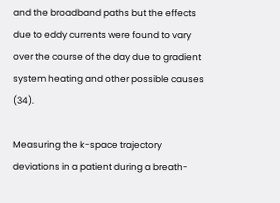and the broadband paths but the effects due to eddy currents were found to vary over the course of the day due to gradient system heating and other possible causes (34).

Measuring the k-space trajectory deviations in a patient during a breath-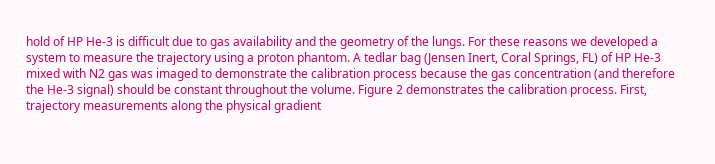hold of HP He-3 is difficult due to gas availability and the geometry of the lungs. For these reasons we developed a system to measure the trajectory using a proton phantom. A tedlar bag (Jensen Inert, Coral Springs, FL) of HP He-3 mixed with N2 gas was imaged to demonstrate the calibration process because the gas concentration (and therefore the He-3 signal) should be constant throughout the volume. Figure 2 demonstrates the calibration process. First, trajectory measurements along the physical gradient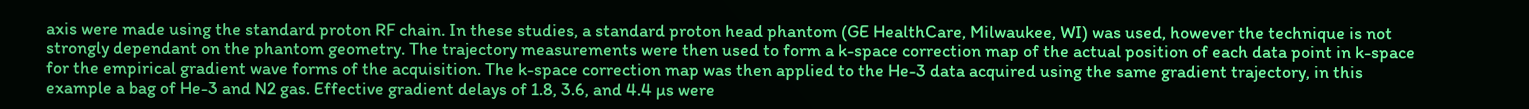axis were made using the standard proton RF chain. In these studies, a standard proton head phantom (GE HealthCare, Milwaukee, WI) was used, however the technique is not strongly dependant on the phantom geometry. The trajectory measurements were then used to form a k-space correction map of the actual position of each data point in k-space for the empirical gradient wave forms of the acquisition. The k-space correction map was then applied to the He-3 data acquired using the same gradient trajectory, in this example a bag of He-3 and N2 gas. Effective gradient delays of 1.8, 3.6, and 4.4 µs were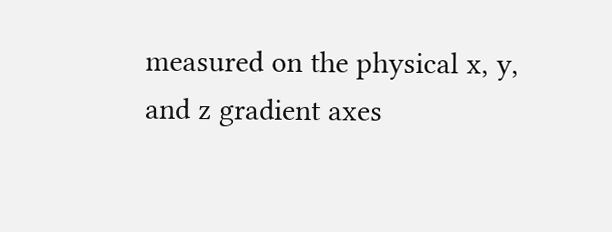measured on the physical x, y, and z gradient axes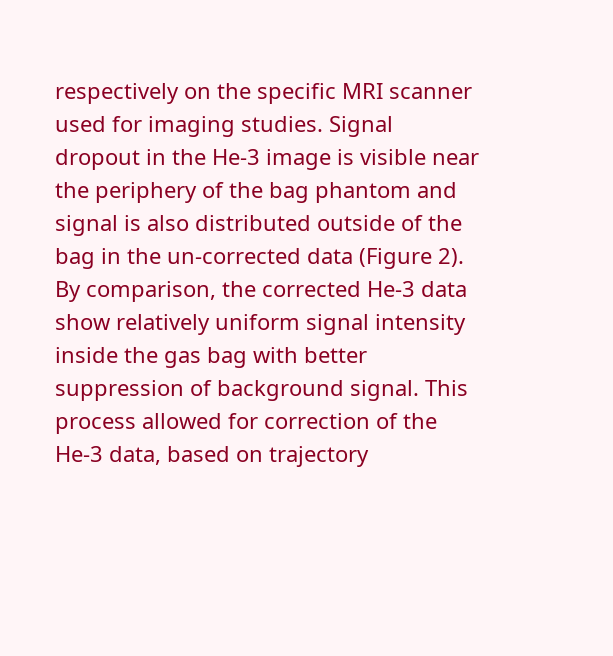respectively on the specific MRI scanner used for imaging studies. Signal dropout in the He-3 image is visible near the periphery of the bag phantom and signal is also distributed outside of the bag in the un-corrected data (Figure 2). By comparison, the corrected He-3 data show relatively uniform signal intensity inside the gas bag with better suppression of background signal. This process allowed for correction of the He-3 data, based on trajectory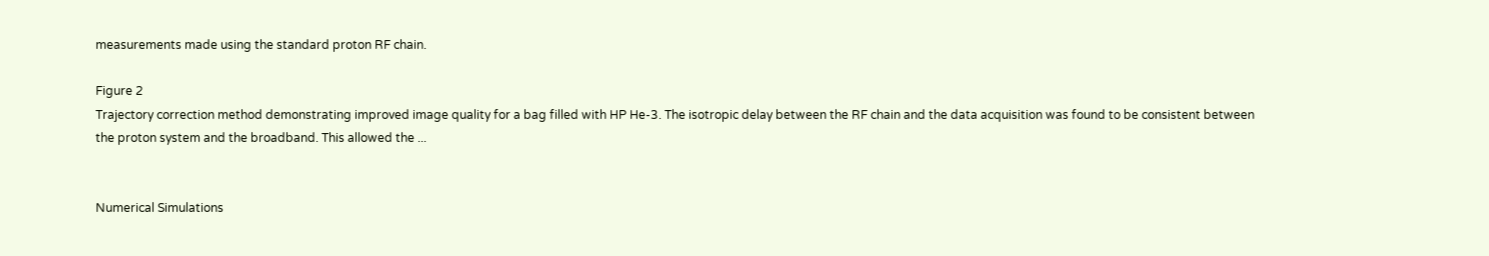measurements made using the standard proton RF chain.

Figure 2
Trajectory correction method demonstrating improved image quality for a bag filled with HP He-3. The isotropic delay between the RF chain and the data acquisition was found to be consistent between the proton system and the broadband. This allowed the ...


Numerical Simulations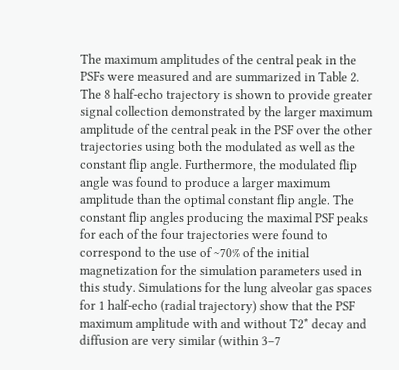The maximum amplitudes of the central peak in the PSFs were measured and are summarized in Table 2. The 8 half-echo trajectory is shown to provide greater signal collection demonstrated by the larger maximum amplitude of the central peak in the PSF over the other trajectories using both the modulated as well as the constant flip angle. Furthermore, the modulated flip angle was found to produce a larger maximum amplitude than the optimal constant flip angle. The constant flip angles producing the maximal PSF peaks for each of the four trajectories were found to correspond to the use of ~70% of the initial magnetization for the simulation parameters used in this study. Simulations for the lung alveolar gas spaces for 1 half-echo (radial trajectory) show that the PSF maximum amplitude with and without T2* decay and diffusion are very similar (within 3–7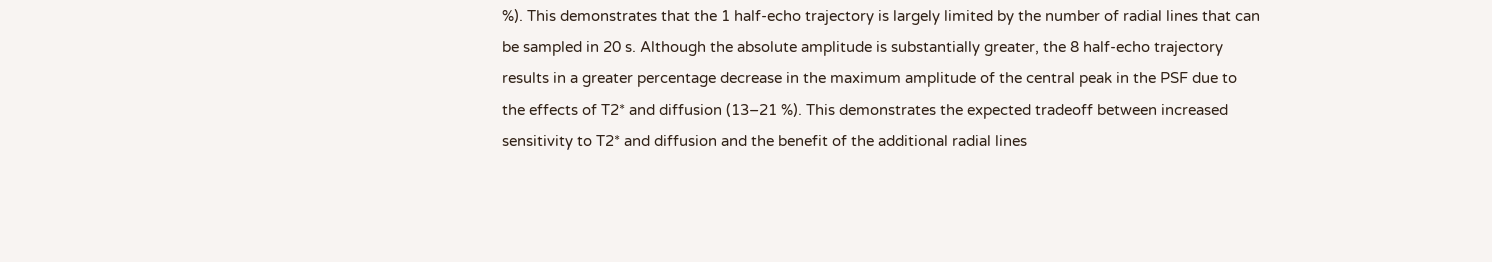%). This demonstrates that the 1 half-echo trajectory is largely limited by the number of radial lines that can be sampled in 20 s. Although the absolute amplitude is substantially greater, the 8 half-echo trajectory results in a greater percentage decrease in the maximum amplitude of the central peak in the PSF due to the effects of T2* and diffusion (13–21 %). This demonstrates the expected tradeoff between increased sensitivity to T2* and diffusion and the benefit of the additional radial lines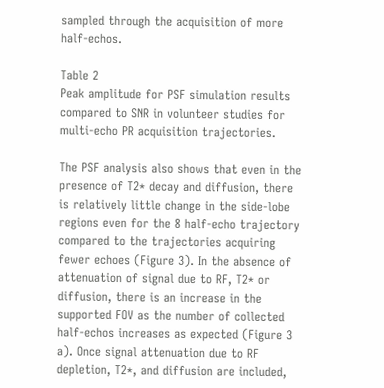sampled through the acquisition of more half-echos.

Table 2
Peak amplitude for PSF simulation results compared to SNR in volunteer studies for multi-echo PR acquisition trajectories.

The PSF analysis also shows that even in the presence of T2* decay and diffusion, there is relatively little change in the side-lobe regions even for the 8 half-echo trajectory compared to the trajectories acquiring fewer echoes (Figure 3). In the absence of attenuation of signal due to RF, T2* or diffusion, there is an increase in the supported FOV as the number of collected half-echos increases as expected (Figure 3 a). Once signal attenuation due to RF depletion, T2*, and diffusion are included,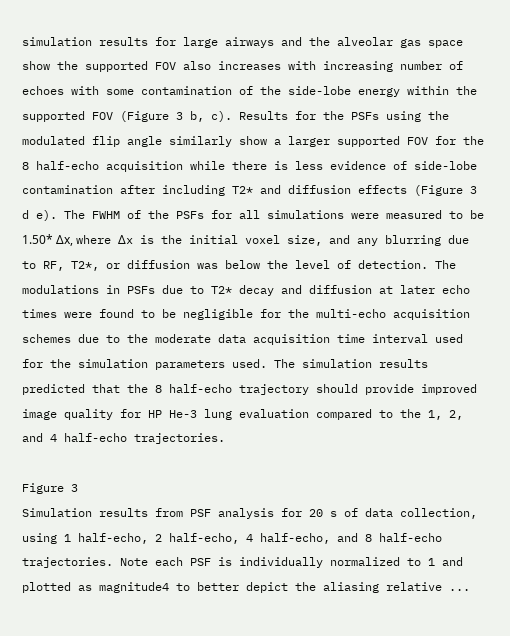simulation results for large airways and the alveolar gas space show the supported FOV also increases with increasing number of echoes with some contamination of the side-lobe energy within the supported FOV (Figure 3 b, c). Results for the PSFs using the modulated flip angle similarly show a larger supported FOV for the 8 half-echo acquisition while there is less evidence of side-lobe contamination after including T2* and diffusion effects (Figure 3 d e). The FWHM of the PSFs for all simulations were measured to be 1.50* Δx, where Δx is the initial voxel size, and any blurring due to RF, T2*, or diffusion was below the level of detection. The modulations in PSFs due to T2* decay and diffusion at later echo times were found to be negligible for the multi-echo acquisition schemes due to the moderate data acquisition time interval used for the simulation parameters used. The simulation results predicted that the 8 half-echo trajectory should provide improved image quality for HP He-3 lung evaluation compared to the 1, 2, and 4 half-echo trajectories.

Figure 3
Simulation results from PSF analysis for 20 s of data collection, using 1 half-echo, 2 half-echo, 4 half-echo, and 8 half-echo trajectories. Note each PSF is individually normalized to 1 and plotted as magnitude4 to better depict the aliasing relative ...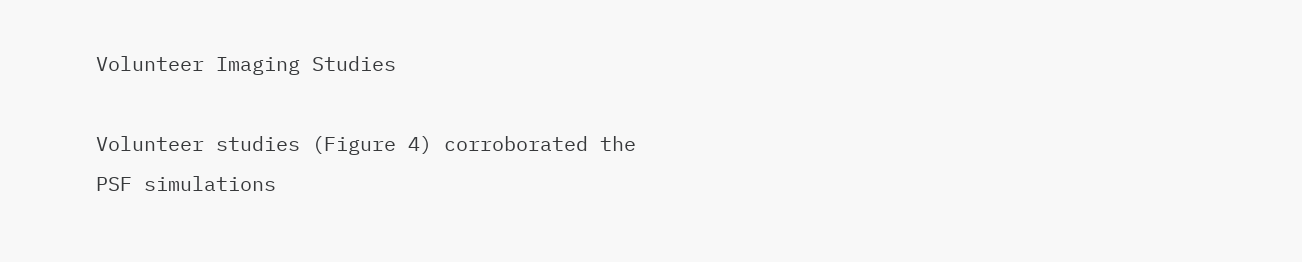Volunteer Imaging Studies

Volunteer studies (Figure 4) corroborated the PSF simulations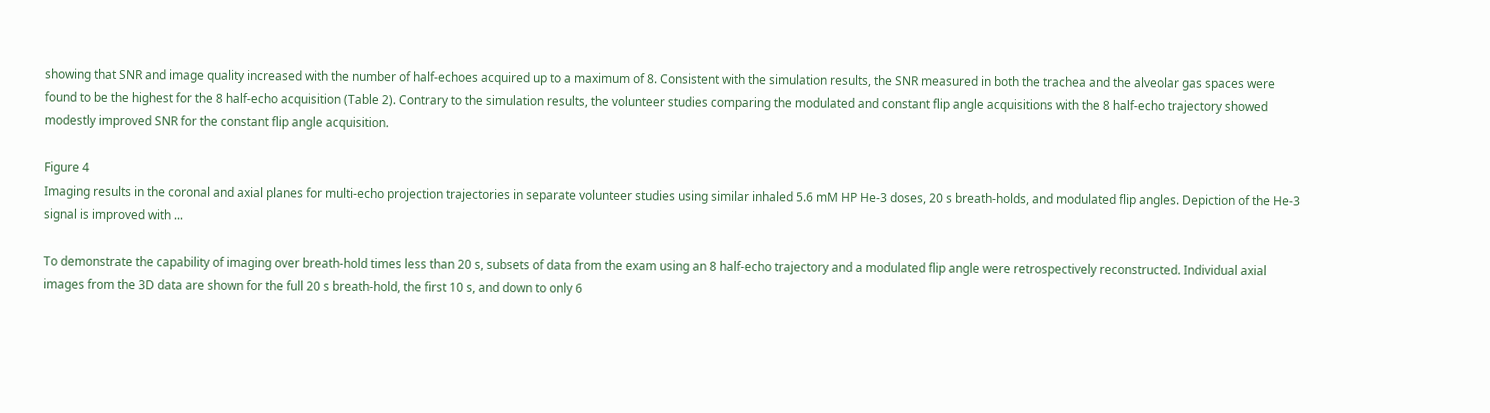showing that SNR and image quality increased with the number of half-echoes acquired up to a maximum of 8. Consistent with the simulation results, the SNR measured in both the trachea and the alveolar gas spaces were found to be the highest for the 8 half-echo acquisition (Table 2). Contrary to the simulation results, the volunteer studies comparing the modulated and constant flip angle acquisitions with the 8 half-echo trajectory showed modestly improved SNR for the constant flip angle acquisition.

Figure 4
Imaging results in the coronal and axial planes for multi-echo projection trajectories in separate volunteer studies using similar inhaled 5.6 mM HP He-3 doses, 20 s breath-holds, and modulated flip angles. Depiction of the He-3 signal is improved with ...

To demonstrate the capability of imaging over breath-hold times less than 20 s, subsets of data from the exam using an 8 half-echo trajectory and a modulated flip angle were retrospectively reconstructed. Individual axial images from the 3D data are shown for the full 20 s breath-hold, the first 10 s, and down to only 6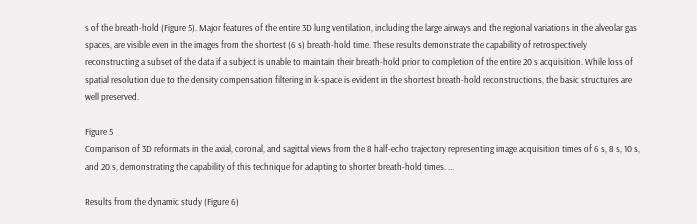s of the breath-hold (Figure 5). Major features of the entire 3D lung ventilation, including the large airways and the regional variations in the alveolar gas spaces, are visible even in the images from the shortest (6 s) breath-hold time. These results demonstrate the capability of retrospectively reconstructing a subset of the data if a subject is unable to maintain their breath-hold prior to completion of the entire 20 s acquisition. While loss of spatial resolution due to the density compensation filtering in k-space is evident in the shortest breath-hold reconstructions, the basic structures are well preserved.

Figure 5
Comparison of 3D reformats in the axial, coronal, and sagittal views from the 8 half-echo trajectory representing image acquisition times of 6 s, 8 s, 10 s, and 20 s, demonstrating the capability of this technique for adapting to shorter breath-hold times. ...

Results from the dynamic study (Figure 6)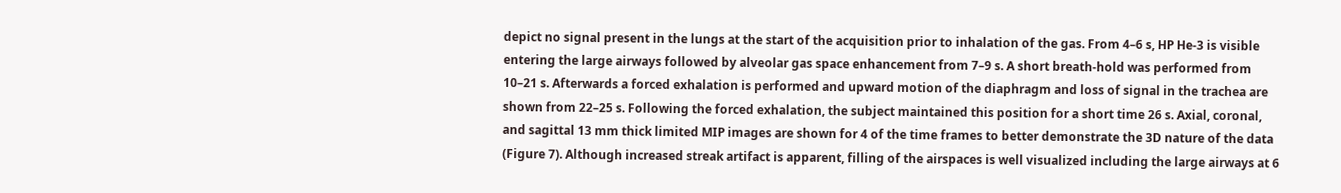depict no signal present in the lungs at the start of the acquisition prior to inhalation of the gas. From 4–6 s, HP He-3 is visible entering the large airways followed by alveolar gas space enhancement from 7–9 s. A short breath-hold was performed from 10–21 s. Afterwards a forced exhalation is performed and upward motion of the diaphragm and loss of signal in the trachea are shown from 22–25 s. Following the forced exhalation, the subject maintained this position for a short time 26 s. Axial, coronal, and sagittal 13 mm thick limited MIP images are shown for 4 of the time frames to better demonstrate the 3D nature of the data (Figure 7). Although increased streak artifact is apparent, filling of the airspaces is well visualized including the large airways at 6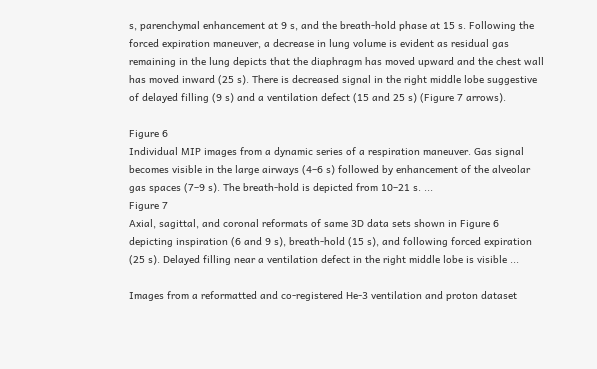s, parenchymal enhancement at 9 s, and the breath-hold phase at 15 s. Following the forced expiration maneuver, a decrease in lung volume is evident as residual gas remaining in the lung depicts that the diaphragm has moved upward and the chest wall has moved inward (25 s). There is decreased signal in the right middle lobe suggestive of delayed filling (9 s) and a ventilation defect (15 and 25 s) (Figure 7 arrows).

Figure 6
Individual MIP images from a dynamic series of a respiration maneuver. Gas signal becomes visible in the large airways (4–6 s) followed by enhancement of the alveolar gas spaces (7–9 s). The breath-hold is depicted from 10–21 s. ...
Figure 7
Axial, sagittal, and coronal reformats of same 3D data sets shown in Figure 6 depicting inspiration (6 and 9 s), breath-hold (15 s), and following forced expiration (25 s). Delayed filling near a ventilation defect in the right middle lobe is visible ...

Images from a reformatted and co-registered He-3 ventilation and proton dataset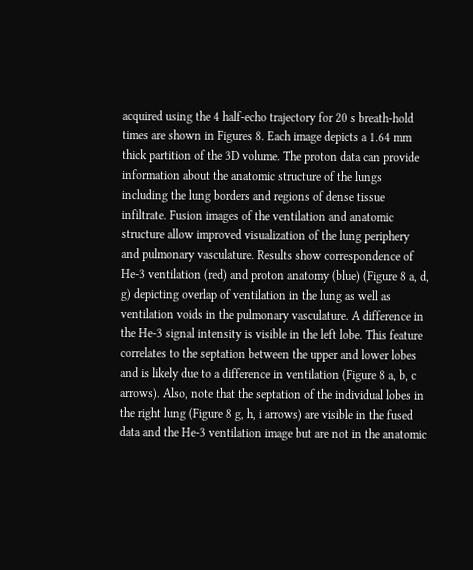acquired using the 4 half-echo trajectory for 20 s breath-hold times are shown in Figures 8. Each image depicts a 1.64 mm thick partition of the 3D volume. The proton data can provide information about the anatomic structure of the lungs including the lung borders and regions of dense tissue infiltrate. Fusion images of the ventilation and anatomic structure allow improved visualization of the lung periphery and pulmonary vasculature. Results show correspondence of He-3 ventilation (red) and proton anatomy (blue) (Figure 8 a, d, g) depicting overlap of ventilation in the lung as well as ventilation voids in the pulmonary vasculature. A difference in the He-3 signal intensity is visible in the left lobe. This feature correlates to the septation between the upper and lower lobes and is likely due to a difference in ventilation (Figure 8 a, b, c arrows). Also, note that the septation of the individual lobes in the right lung (Figure 8 g, h, i arrows) are visible in the fused data and the He-3 ventilation image but are not in the anatomic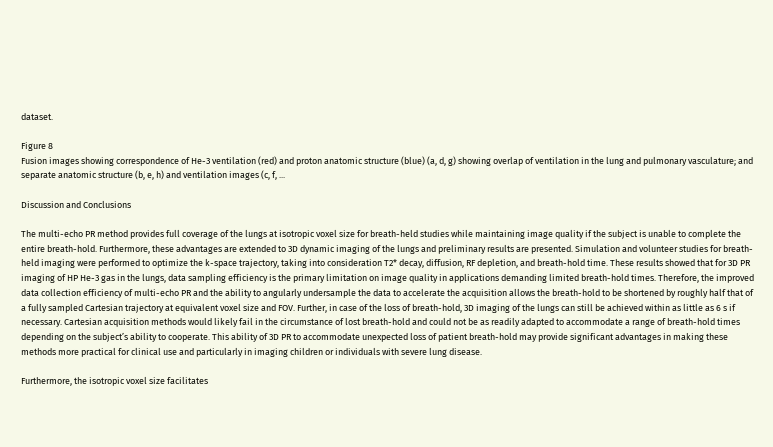dataset.

Figure 8
Fusion images showing correspondence of He-3 ventilation (red) and proton anatomic structure (blue) (a, d, g) showing overlap of ventilation in the lung and pulmonary vasculature; and separate anatomic structure (b, e, h) and ventilation images (c, f, ...

Discussion and Conclusions

The multi-echo PR method provides full coverage of the lungs at isotropic voxel size for breath-held studies while maintaining image quality if the subject is unable to complete the entire breath-hold. Furthermore, these advantages are extended to 3D dynamic imaging of the lungs and preliminary results are presented. Simulation and volunteer studies for breath-held imaging were performed to optimize the k-space trajectory, taking into consideration T2* decay, diffusion, RF depletion, and breath-hold time. These results showed that for 3D PR imaging of HP He-3 gas in the lungs, data sampling efficiency is the primary limitation on image quality in applications demanding limited breath-hold times. Therefore, the improved data collection efficiency of multi-echo PR and the ability to angularly undersample the data to accelerate the acquisition allows the breath-hold to be shortened by roughly half that of a fully sampled Cartesian trajectory at equivalent voxel size and FOV. Further, in case of the loss of breath-hold, 3D imaging of the lungs can still be achieved within as little as 6 s if necessary. Cartesian acquisition methods would likely fail in the circumstance of lost breath-hold and could not be as readily adapted to accommodate a range of breath-hold times depending on the subject’s ability to cooperate. This ability of 3D PR to accommodate unexpected loss of patient breath-hold may provide significant advantages in making these methods more practical for clinical use and particularly in imaging children or individuals with severe lung disease.

Furthermore, the isotropic voxel size facilitates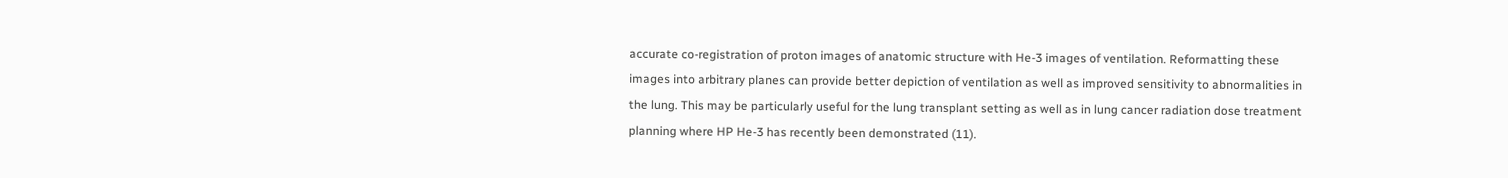accurate co-registration of proton images of anatomic structure with He-3 images of ventilation. Reformatting these images into arbitrary planes can provide better depiction of ventilation as well as improved sensitivity to abnormalities in the lung. This may be particularly useful for the lung transplant setting as well as in lung cancer radiation dose treatment planning where HP He-3 has recently been demonstrated (11).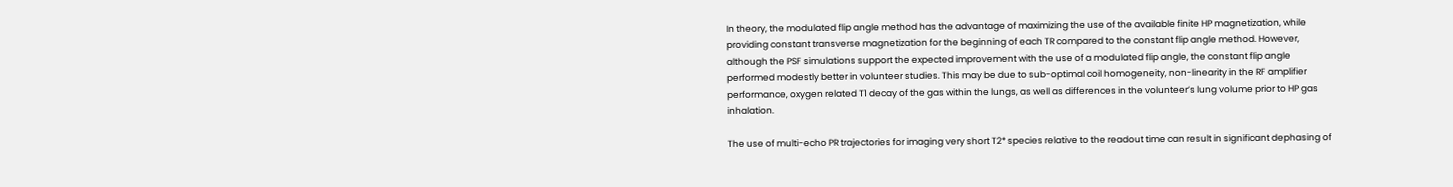In theory, the modulated flip angle method has the advantage of maximizing the use of the available finite HP magnetization, while providing constant transverse magnetization for the beginning of each TR compared to the constant flip angle method. However, although the PSF simulations support the expected improvement with the use of a modulated flip angle, the constant flip angle performed modestly better in volunteer studies. This may be due to sub-optimal coil homogeneity, non-linearity in the RF amplifier performance, oxygen related T1 decay of the gas within the lungs, as well as differences in the volunteer’s lung volume prior to HP gas inhalation.

The use of multi-echo PR trajectories for imaging very short T2* species relative to the readout time can result in significant dephasing of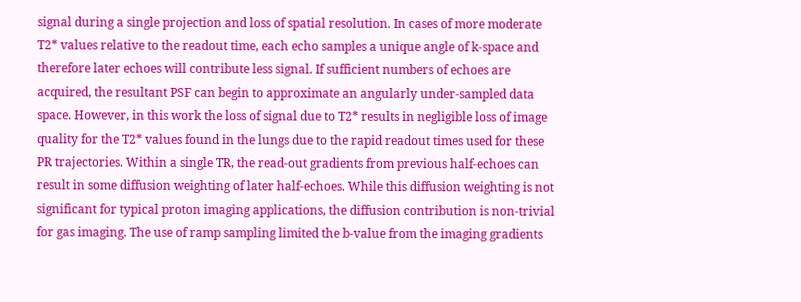signal during a single projection and loss of spatial resolution. In cases of more moderate T2* values relative to the readout time, each echo samples a unique angle of k-space and therefore later echoes will contribute less signal. If sufficient numbers of echoes are acquired, the resultant PSF can begin to approximate an angularly under-sampled data space. However, in this work the loss of signal due to T2* results in negligible loss of image quality for the T2* values found in the lungs due to the rapid readout times used for these PR trajectories. Within a single TR, the read-out gradients from previous half-echoes can result in some diffusion weighting of later half-echoes. While this diffusion weighting is not significant for typical proton imaging applications, the diffusion contribution is non-trivial for gas imaging. The use of ramp sampling limited the b-value from the imaging gradients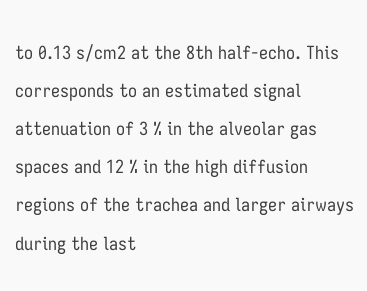to 0.13 s/cm2 at the 8th half-echo. This corresponds to an estimated signal attenuation of 3 % in the alveolar gas spaces and 12 % in the high diffusion regions of the trachea and larger airways during the last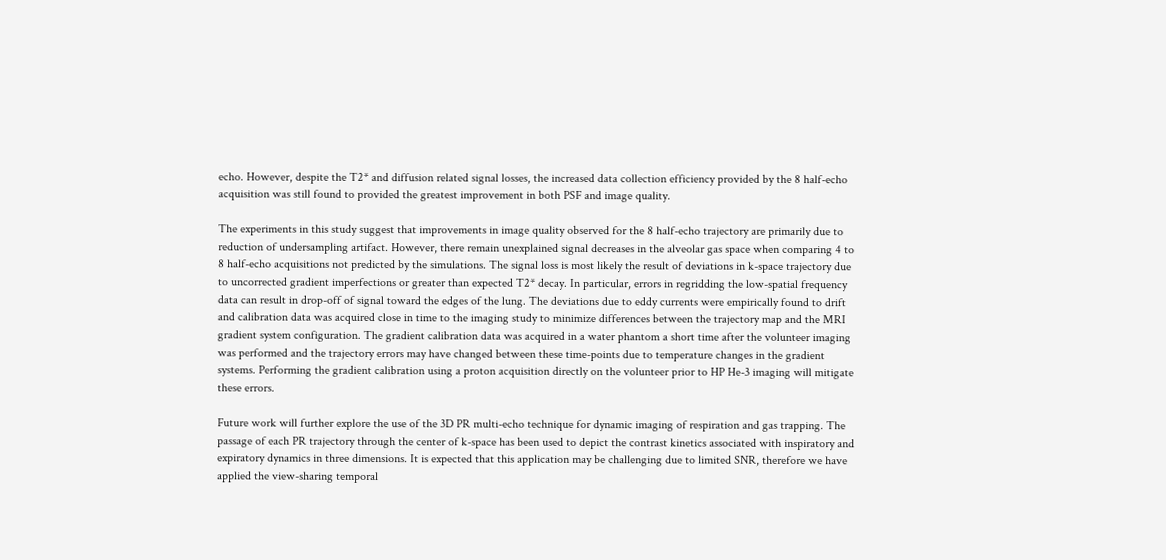echo. However, despite the T2* and diffusion related signal losses, the increased data collection efficiency provided by the 8 half-echo acquisition was still found to provided the greatest improvement in both PSF and image quality.

The experiments in this study suggest that improvements in image quality observed for the 8 half-echo trajectory are primarily due to reduction of undersampling artifact. However, there remain unexplained signal decreases in the alveolar gas space when comparing 4 to 8 half-echo acquisitions not predicted by the simulations. The signal loss is most likely the result of deviations in k-space trajectory due to uncorrected gradient imperfections or greater than expected T2* decay. In particular, errors in regridding the low-spatial frequency data can result in drop-off of signal toward the edges of the lung. The deviations due to eddy currents were empirically found to drift and calibration data was acquired close in time to the imaging study to minimize differences between the trajectory map and the MRI gradient system configuration. The gradient calibration data was acquired in a water phantom a short time after the volunteer imaging was performed and the trajectory errors may have changed between these time-points due to temperature changes in the gradient systems. Performing the gradient calibration using a proton acquisition directly on the volunteer prior to HP He-3 imaging will mitigate these errors.

Future work will further explore the use of the 3D PR multi-echo technique for dynamic imaging of respiration and gas trapping. The passage of each PR trajectory through the center of k-space has been used to depict the contrast kinetics associated with inspiratory and expiratory dynamics in three dimensions. It is expected that this application may be challenging due to limited SNR, therefore we have applied the view-sharing temporal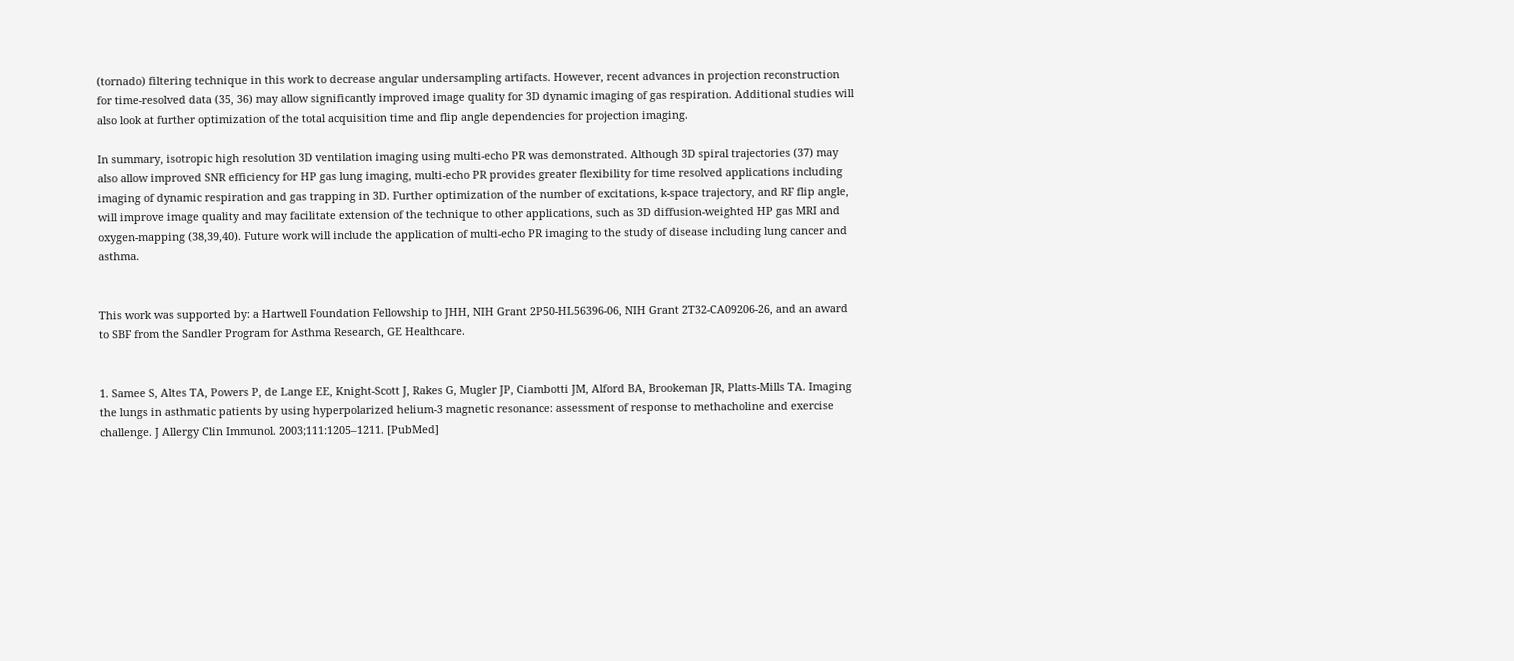(tornado) filtering technique in this work to decrease angular undersampling artifacts. However, recent advances in projection reconstruction for time-resolved data (35, 36) may allow significantly improved image quality for 3D dynamic imaging of gas respiration. Additional studies will also look at further optimization of the total acquisition time and flip angle dependencies for projection imaging.

In summary, isotropic high resolution 3D ventilation imaging using multi-echo PR was demonstrated. Although 3D spiral trajectories (37) may also allow improved SNR efficiency for HP gas lung imaging, multi-echo PR provides greater flexibility for time resolved applications including imaging of dynamic respiration and gas trapping in 3D. Further optimization of the number of excitations, k-space trajectory, and RF flip angle, will improve image quality and may facilitate extension of the technique to other applications, such as 3D diffusion-weighted HP gas MRI and oxygen-mapping (38,39,40). Future work will include the application of multi-echo PR imaging to the study of disease including lung cancer and asthma.


This work was supported by: a Hartwell Foundation Fellowship to JHH, NIH Grant 2P50-HL56396-06, NIH Grant 2T32-CA09206-26, and an award to SBF from the Sandler Program for Asthma Research, GE Healthcare.


1. Samee S, Altes TA, Powers P, de Lange EE, Knight-Scott J, Rakes G, Mugler JP, Ciambotti JM, Alford BA, Brookeman JR, Platts-Mills TA. Imaging the lungs in asthmatic patients by using hyperpolarized helium-3 magnetic resonance: assessment of response to methacholine and exercise challenge. J Allergy Clin Immunol. 2003;111:1205–1211. [PubMed]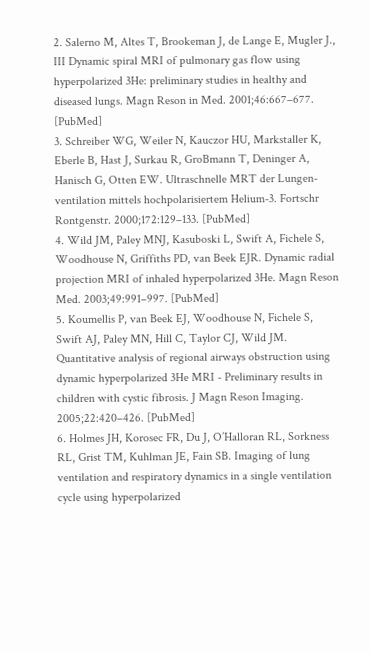2. Salerno M, Altes T, Brookeman J, de Lange E, Mugler J., III Dynamic spiral MRI of pulmonary gas flow using hyperpolarized 3He: preliminary studies in healthy and diseased lungs. Magn Reson in Med. 2001;46:667–677. [PubMed]
3. Schreiber WG, Weiler N, Kauczor HU, Markstaller K, Eberle B, Hast J, Surkau R, GroBmann T, Deninger A, Hanisch G, Otten EW. Ultraschnelle MRT der Lungen-ventilation mittels hochpolarisiertem Helium-3. Fortschr Rontgenstr. 2000;172:129–133. [PubMed]
4. Wild JM, Paley MNJ, Kasuboski L, Swift A, Fichele S, Woodhouse N, Griffiths PD, van Beek EJR. Dynamic radial projection MRI of inhaled hyperpolarized 3He. Magn Reson Med. 2003;49:991–997. [PubMed]
5. Koumellis P, van Beek EJ, Woodhouse N, Fichele S, Swift AJ, Paley MN, Hill C, Taylor CJ, Wild JM. Quantitative analysis of regional airways obstruction using dynamic hyperpolarized 3He MRI - Preliminary results in children with cystic fibrosis. J Magn Reson Imaging. 2005;22:420–426. [PubMed]
6. Holmes JH, Korosec FR, Du J, O’Halloran RL, Sorkness RL, Grist TM, Kuhlman JE, Fain SB. Imaging of lung ventilation and respiratory dynamics in a single ventilation cycle using hyperpolarized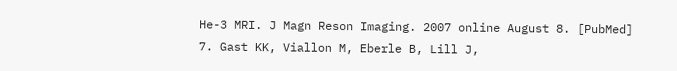He-3 MRI. J Magn Reson Imaging. 2007 online August 8. [PubMed]
7. Gast KK, Viallon M, Eberle B, Lill J,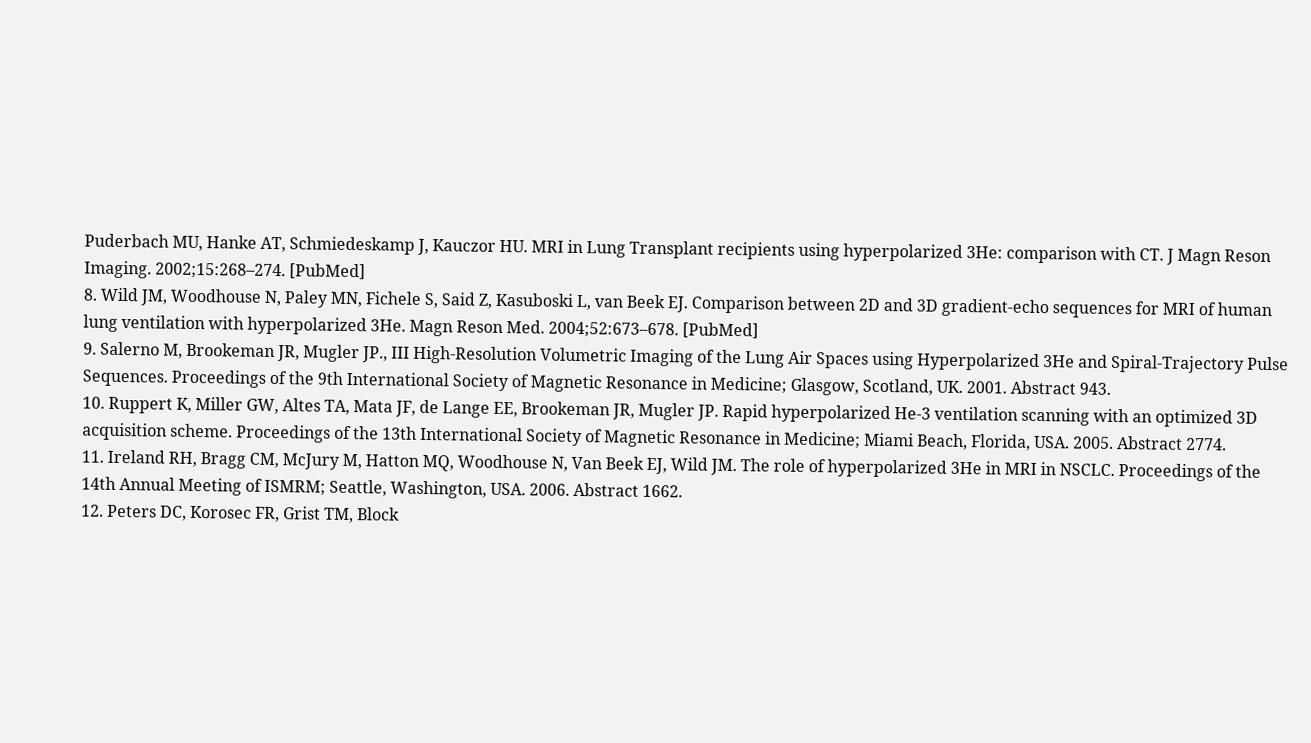Puderbach MU, Hanke AT, Schmiedeskamp J, Kauczor HU. MRI in Lung Transplant recipients using hyperpolarized 3He: comparison with CT. J Magn Reson Imaging. 2002;15:268–274. [PubMed]
8. Wild JM, Woodhouse N, Paley MN, Fichele S, Said Z, Kasuboski L, van Beek EJ. Comparison between 2D and 3D gradient-echo sequences for MRI of human lung ventilation with hyperpolarized 3He. Magn Reson Med. 2004;52:673–678. [PubMed]
9. Salerno M, Brookeman JR, Mugler JP., III High-Resolution Volumetric Imaging of the Lung Air Spaces using Hyperpolarized 3He and Spiral-Trajectory Pulse Sequences. Proceedings of the 9th International Society of Magnetic Resonance in Medicine; Glasgow, Scotland, UK. 2001. Abstract 943.
10. Ruppert K, Miller GW, Altes TA, Mata JF, de Lange EE, Brookeman JR, Mugler JP. Rapid hyperpolarized He-3 ventilation scanning with an optimized 3D acquisition scheme. Proceedings of the 13th International Society of Magnetic Resonance in Medicine; Miami Beach, Florida, USA. 2005. Abstract 2774.
11. Ireland RH, Bragg CM, McJury M, Hatton MQ, Woodhouse N, Van Beek EJ, Wild JM. The role of hyperpolarized 3He in MRI in NSCLC. Proceedings of the 14th Annual Meeting of ISMRM; Seattle, Washington, USA. 2006. Abstract 1662.
12. Peters DC, Korosec FR, Grist TM, Block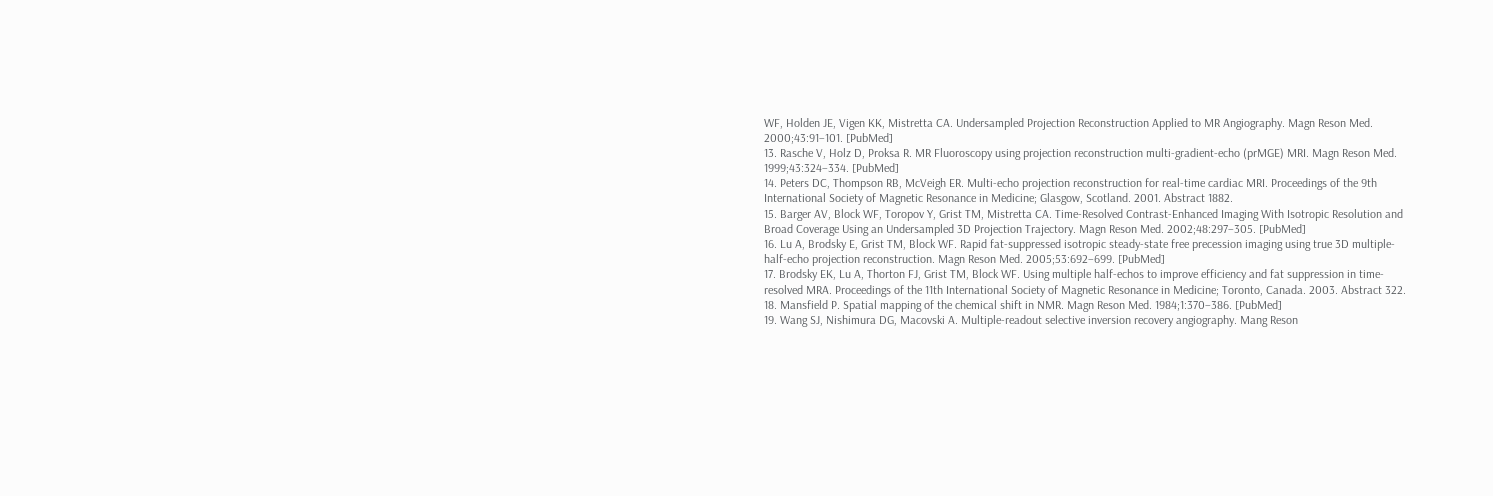WF, Holden JE, Vigen KK, Mistretta CA. Undersampled Projection Reconstruction Applied to MR Angiography. Magn Reson Med. 2000;43:91–101. [PubMed]
13. Rasche V, Holz D, Proksa R. MR Fluoroscopy using projection reconstruction multi-gradient-echo (prMGE) MRI. Magn Reson Med. 1999;43:324–334. [PubMed]
14. Peters DC, Thompson RB, McVeigh ER. Multi-echo projection reconstruction for real-time cardiac MRI. Proceedings of the 9th International Society of Magnetic Resonance in Medicine; Glasgow, Scotland. 2001. Abstract 1882.
15. Barger AV, Block WF, Toropov Y, Grist TM, Mistretta CA. Time-Resolved Contrast-Enhanced Imaging With Isotropic Resolution and Broad Coverage Using an Undersampled 3D Projection Trajectory. Magn Reson Med. 2002;48:297–305. [PubMed]
16. Lu A, Brodsky E, Grist TM, Block WF. Rapid fat-suppressed isotropic steady-state free precession imaging using true 3D multiple-half-echo projection reconstruction. Magn Reson Med. 2005;53:692–699. [PubMed]
17. Brodsky EK, Lu A, Thorton FJ, Grist TM, Block WF. Using multiple half-echos to improve efficiency and fat suppression in time-resolved MRA. Proceedings of the 11th International Society of Magnetic Resonance in Medicine; Toronto, Canada. 2003. Abstract 322.
18. Mansfield P. Spatial mapping of the chemical shift in NMR. Magn Reson Med. 1984;1:370–386. [PubMed]
19. Wang SJ, Nishimura DG, Macovski A. Multiple-readout selective inversion recovery angiography. Mang Reson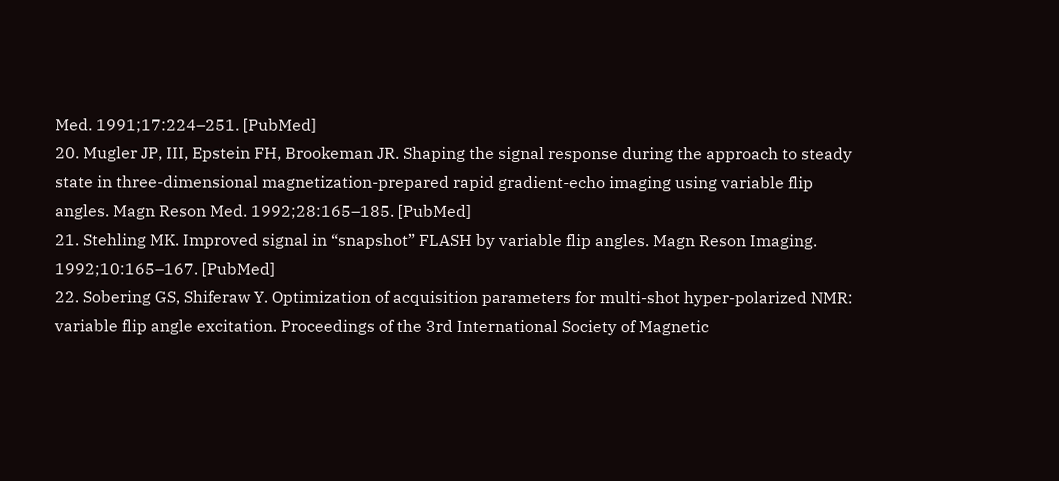Med. 1991;17:224–251. [PubMed]
20. Mugler JP, III, Epstein FH, Brookeman JR. Shaping the signal response during the approach to steady state in three-dimensional magnetization-prepared rapid gradient-echo imaging using variable flip angles. Magn Reson Med. 1992;28:165–185. [PubMed]
21. Stehling MK. Improved signal in “snapshot” FLASH by variable flip angles. Magn Reson Imaging. 1992;10:165–167. [PubMed]
22. Sobering GS, Shiferaw Y. Optimization of acquisition parameters for multi-shot hyper-polarized NMR: variable flip angle excitation. Proceedings of the 3rd International Society of Magnetic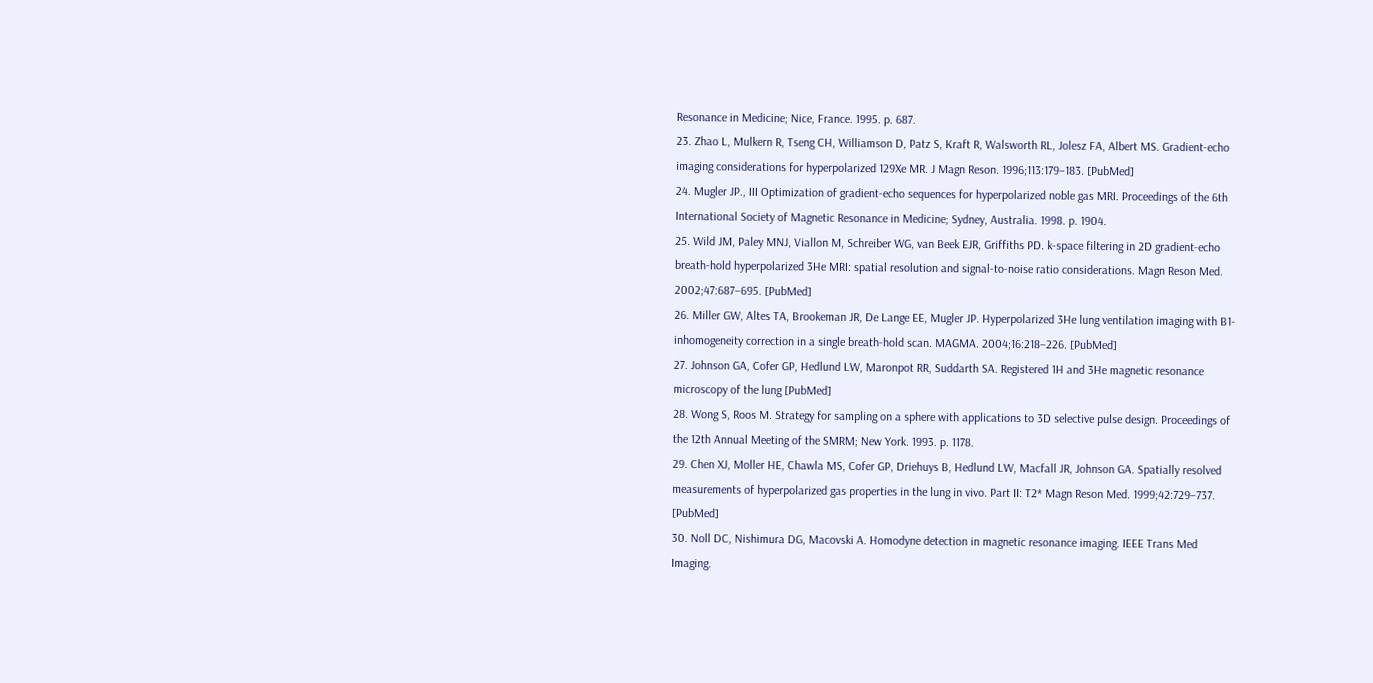Resonance in Medicine; Nice, France. 1995. p. 687.
23. Zhao L, Mulkern R, Tseng CH, Williamson D, Patz S, Kraft R, Walsworth RL, Jolesz FA, Albert MS. Gradient-echo imaging considerations for hyperpolarized 129Xe MR. J Magn Reson. 1996;113:179–183. [PubMed]
24. Mugler JP., III Optimization of gradient-echo sequences for hyperpolarized noble gas MRI. Proceedings of the 6th International Society of Magnetic Resonance in Medicine; Sydney, Australia. 1998. p. 1904.
25. Wild JM, Paley MNJ, Viallon M, Schreiber WG, van Beek EJR, Griffiths PD. k-space filtering in 2D gradient-echo breath-hold hyperpolarized 3He MRI: spatial resolution and signal-to-noise ratio considerations. Magn Reson Med. 2002;47:687–695. [PubMed]
26. Miller GW, Altes TA, Brookeman JR, De Lange EE, Mugler JP. Hyperpolarized 3He lung ventilation imaging with B1-inhomogeneity correction in a single breath-hold scan. MAGMA. 2004;16:218–226. [PubMed]
27. Johnson GA, Cofer GP, Hedlund LW, Maronpot RR, Suddarth SA. Registered 1H and 3He magnetic resonance microscopy of the lung [PubMed]
28. Wong S, Roos M. Strategy for sampling on a sphere with applications to 3D selective pulse design. Proceedings of the 12th Annual Meeting of the SMRM; New York. 1993. p. 1178.
29. Chen XJ, Moller HE, Chawla MS, Cofer GP, Driehuys B, Hedlund LW, Macfall JR, Johnson GA. Spatially resolved measurements of hyperpolarized gas properties in the lung in vivo. Part II: T2* Magn Reson Med. 1999;42:729–737. [PubMed]
30. Noll DC, Nishimura DG, Macovski A. Homodyne detection in magnetic resonance imaging. IEEE Trans Med Imaging.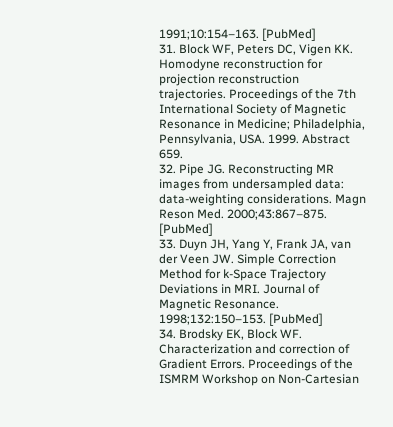1991;10:154–163. [PubMed]
31. Block WF, Peters DC, Vigen KK. Homodyne reconstruction for projection reconstruction trajectories. Proceedings of the 7th International Society of Magnetic Resonance in Medicine; Philadelphia, Pennsylvania, USA. 1999. Abstract 659.
32. Pipe JG. Reconstructing MR images from undersampled data: data-weighting considerations. Magn Reson Med. 2000;43:867–875. [PubMed]
33. Duyn JH, Yang Y, Frank JA, van der Veen JW. Simple Correction Method for k-Space Trajectory Deviations in MRI. Journal of Magnetic Resonance. 1998;132:150–153. [PubMed]
34. Brodsky EK, Block WF. Characterization and correction of Gradient Errors. Proceedings of the ISMRM Workshop on Non-Cartesian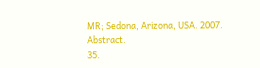MR; Sedona, Arizona, USA. 2007. Abstract.
35.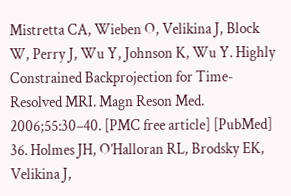Mistretta CA, Wieben O, Velikina J, Block W, Perry J, Wu Y, Johnson K, Wu Y. Highly Constrained Backprojection for Time-Resolved MRI. Magn Reson Med. 2006;55:30–40. [PMC free article] [PubMed]
36. Holmes JH, O’Halloran RL, Brodsky EK, Velikina J,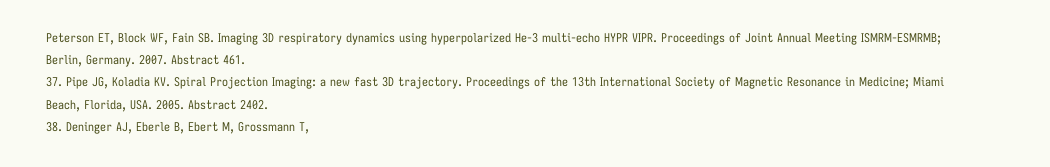Peterson ET, Block WF, Fain SB. Imaging 3D respiratory dynamics using hyperpolarized He-3 multi-echo HYPR VIPR. Proceedings of Joint Annual Meeting ISMRM-ESMRMB; Berlin, Germany. 2007. Abstract 461.
37. Pipe JG, Koladia KV. Spiral Projection Imaging: a new fast 3D trajectory. Proceedings of the 13th International Society of Magnetic Resonance in Medicine; Miami Beach, Florida, USA. 2005. Abstract 2402.
38. Deninger AJ, Eberle B, Ebert M, Grossmann T,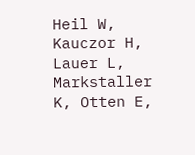Heil W, Kauczor H, Lauer L, Markstaller K, Otten E,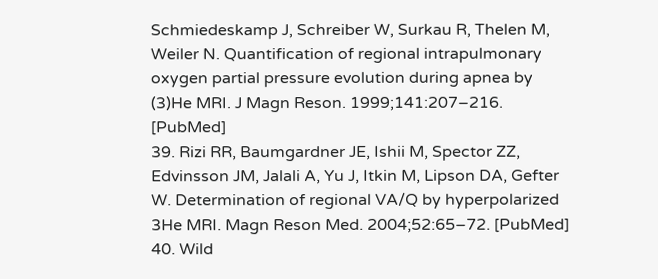Schmiedeskamp J, Schreiber W, Surkau R, Thelen M, Weiler N. Quantification of regional intrapulmonary oxygen partial pressure evolution during apnea by (3)He MRI. J Magn Reson. 1999;141:207–216. [PubMed]
39. Rizi RR, Baumgardner JE, Ishii M, Spector ZZ, Edvinsson JM, Jalali A, Yu J, Itkin M, Lipson DA, Gefter W. Determination of regional VA/Q by hyperpolarized 3He MRI. Magn Reson Med. 2004;52:65–72. [PubMed]
40. Wild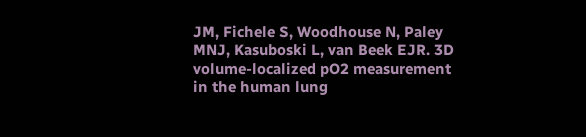JM, Fichele S, Woodhouse N, Paley MNJ, Kasuboski L, van Beek EJR. 3D volume-localized pO2 measurement in the human lung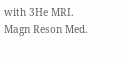with 3He MRI. Magn Reson Med.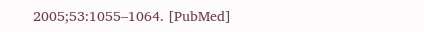2005;53:1055–1064. [PubMed]